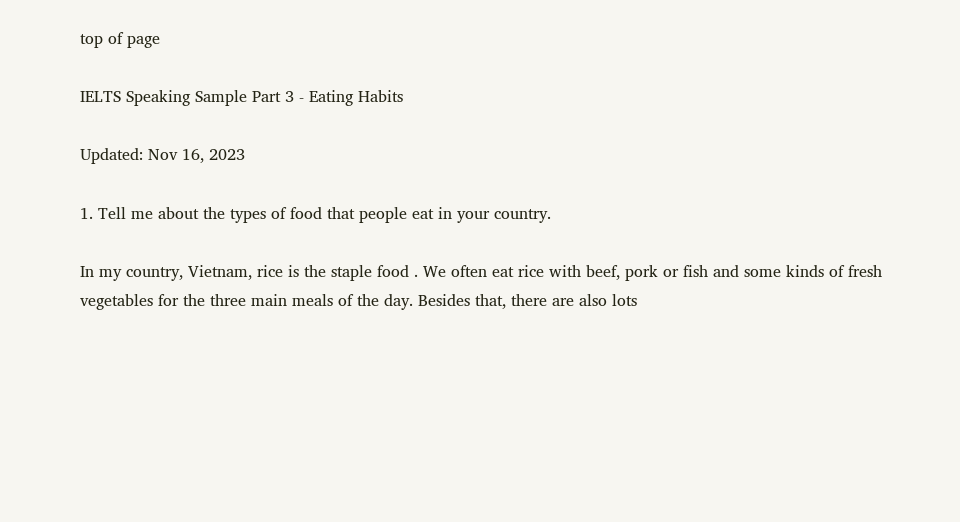top of page

IELTS Speaking Sample Part 3 - Eating Habits

Updated: Nov 16, 2023

1. Tell me about the types of food that people eat in your country.

In my country, Vietnam, rice is the staple food . We often eat rice with beef, pork or fish and some kinds of fresh vegetables for the three main meals of the day. Besides that, there are also lots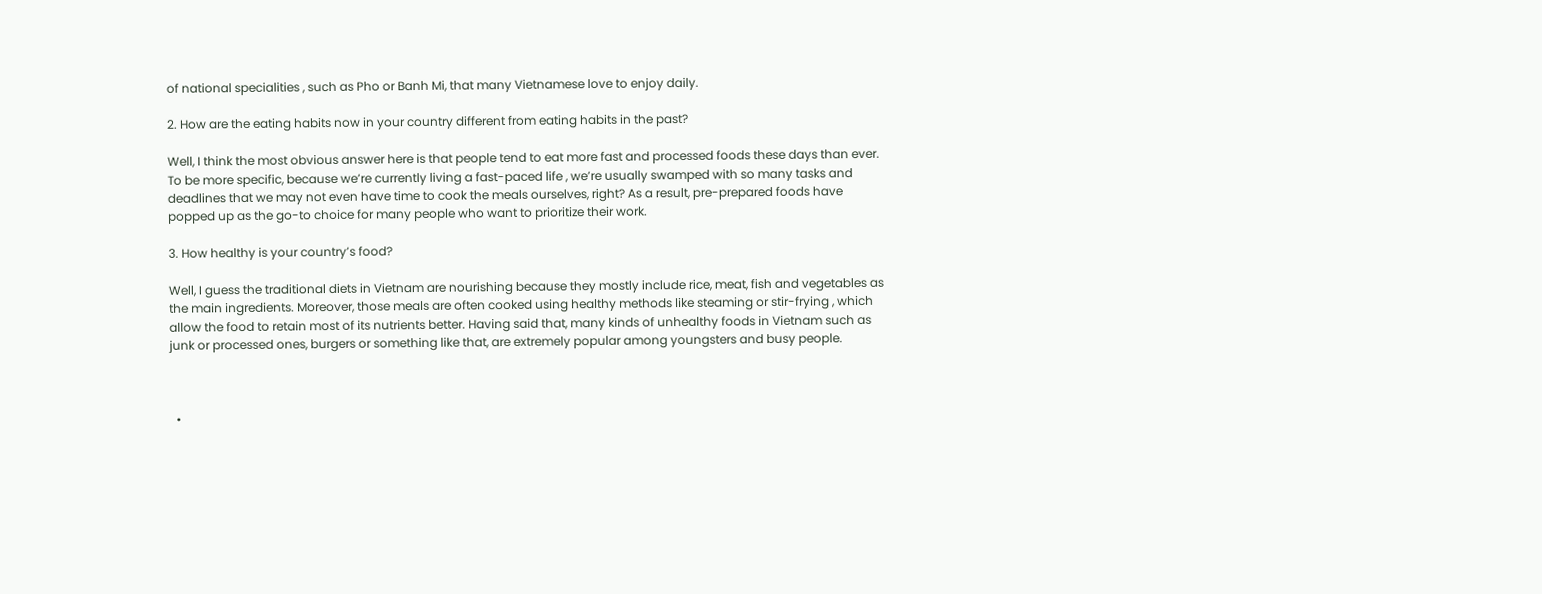of national specialities , such as Pho or Banh Mi, that many Vietnamese love to enjoy daily.

2. How are the eating habits now in your country different from eating habits in the past?

Well, I think the most obvious answer here is that people tend to eat more fast and processed foods these days than ever. To be more specific, because we’re currently living a fast-paced life , we’re usually swamped with so many tasks and deadlines that we may not even have time to cook the meals ourselves, right? As a result, pre-prepared foods have popped up as the go-to choice for many people who want to prioritize their work.

3. How healthy is your country’s food?

Well, I guess the traditional diets in Vietnam are nourishing because they mostly include rice, meat, fish and vegetables as the main ingredients. Moreover, those meals are often cooked using healthy methods like steaming or stir-frying , which allow the food to retain most of its nutrients better. Having said that, many kinds of unhealthy foods in Vietnam such as junk or processed ones, burgers or something like that, are extremely popular among youngsters and busy people.



  •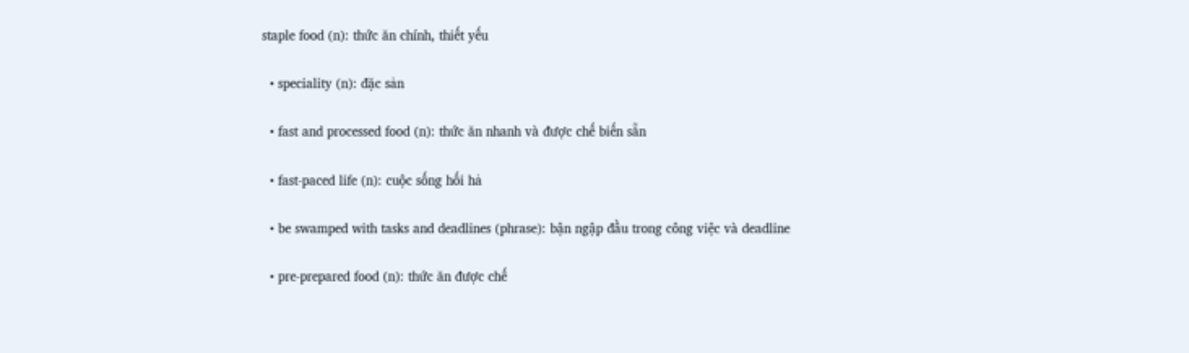staple food (n): thức ăn chính, thiết yếu

  • speciality (n): đặc sản

  • fast and processed food (n): thức ăn nhanh và được chế biến sẵn

  • fast-paced life (n): cuộc sống hối hả

  • be swamped with tasks and deadlines (phrase): bận ngập đầu trong công việc và deadline

  • pre-prepared food (n): thức ăn được chế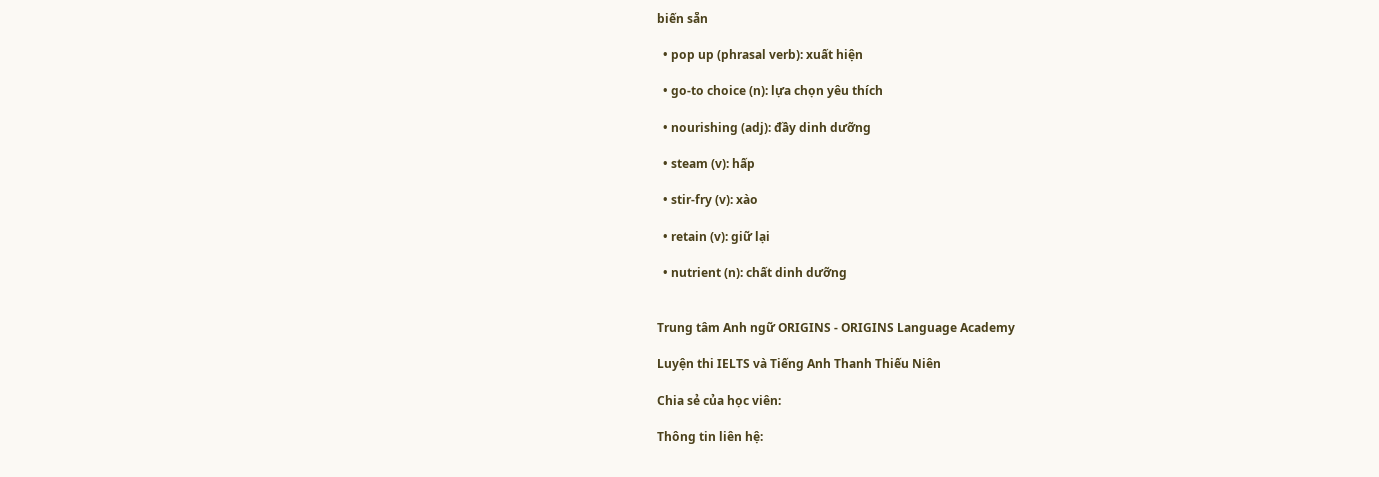biến sẵn

  • pop up (phrasal verb): xuất hiện

  • go-to choice (n): lựa chọn yêu thích

  • nourishing (adj): đầy dinh dưỡng

  • steam (v): hấp

  • stir-fry (v): xào

  • retain (v): giữ lại

  • nutrient (n): chất dinh dưỡng


Trung tâm Anh ngữ ORIGINS - ORIGINS Language Academy

Luyện thi IELTS và Tiếng Anh Thanh Thiếu Niên

Chia sẻ của học viên:

Thông tin liên hệ: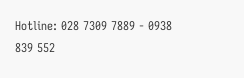Hotline: 028 7309 7889 - 0938 839 552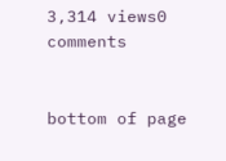3,314 views0 comments


bottom of page